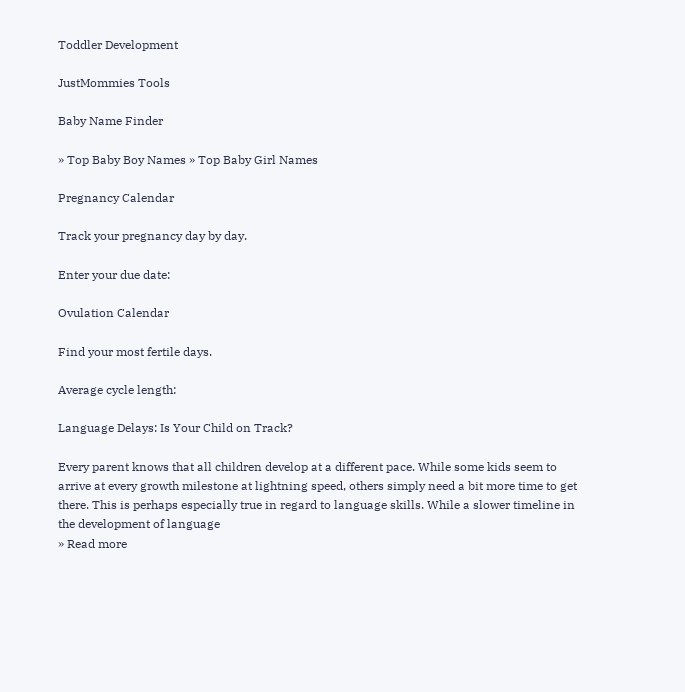Toddler Development

JustMommies Tools

Baby Name Finder

» Top Baby Boy Names » Top Baby Girl Names

Pregnancy Calendar

Track your pregnancy day by day.

Enter your due date:

Ovulation Calendar

Find your most fertile days.

Average cycle length:

Language Delays: Is Your Child on Track?

Every parent knows that all children develop at a different pace. While some kids seem to arrive at every growth milestone at lightning speed, others simply need a bit more time to get there. This is perhaps especially true in regard to language skills. While a slower timeline in the development of language
» Read more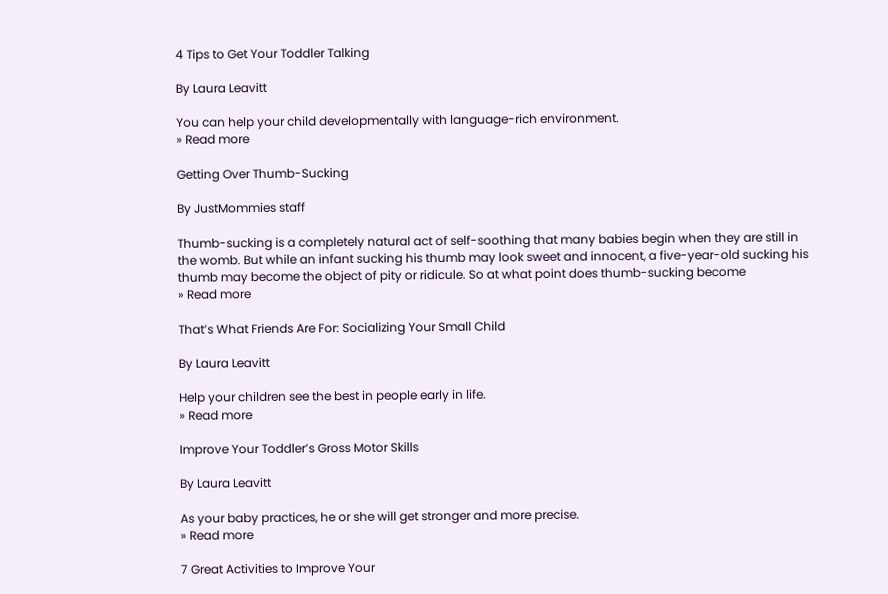4 Tips to Get Your Toddler Talking

By Laura Leavitt

You can help your child developmentally with language-rich environment.
» Read more

Getting Over Thumb-Sucking

By JustMommies staff

Thumb-sucking is a completely natural act of self-soothing that many babies begin when they are still in the womb. But while an infant sucking his thumb may look sweet and innocent, a five-year-old sucking his thumb may become the object of pity or ridicule. So at what point does thumb-sucking become
» Read more

That’s What Friends Are For: Socializing Your Small Child

By Laura Leavitt

Help your children see the best in people early in life.
» Read more

Improve Your Toddler’s Gross Motor Skills

By Laura Leavitt

As your baby practices, he or she will get stronger and more precise.
» Read more

7 Great Activities to Improve Your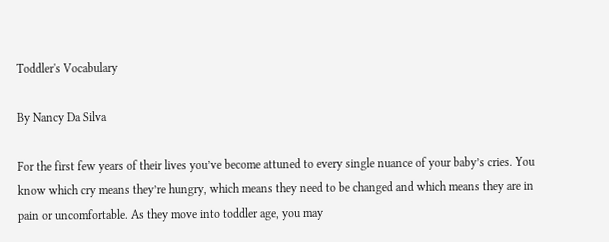Toddler's Vocabulary

By Nancy Da Silva

For the first few years of their lives you’ve become attuned to every single nuance of your baby’s cries. You know which cry means they’re hungry, which means they need to be changed and which means they are in pain or uncomfortable. As they move into toddler age, you may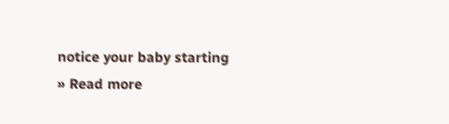notice your baby starting
» Read more